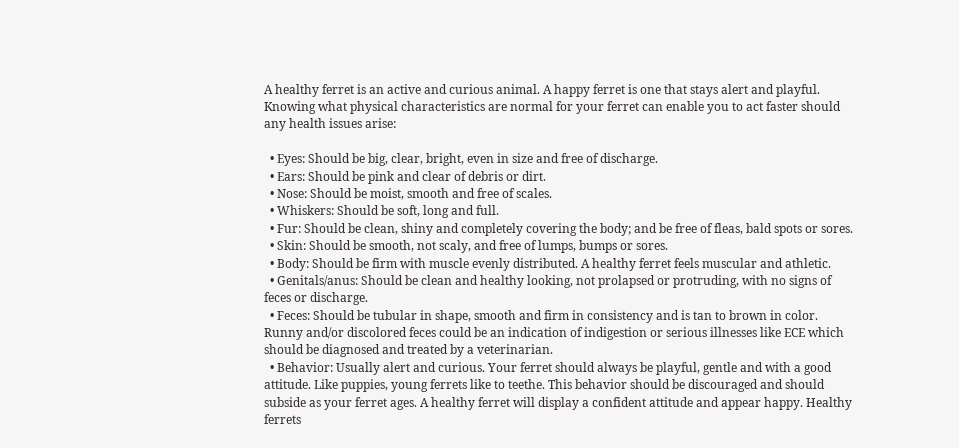A healthy ferret is an active and curious animal. A happy ferret is one that stays alert and playful. Knowing what physical characteristics are normal for your ferret can enable you to act faster should any health issues arise:

  • Eyes: Should be big, clear, bright, even in size and free of discharge.
  • Ears: Should be pink and clear of debris or dirt.
  • Nose: Should be moist, smooth and free of scales.
  • Whiskers: Should be soft, long and full.
  • Fur: Should be clean, shiny and completely covering the body; and be free of fleas, bald spots or sores.
  • Skin: Should be smooth, not scaly, and free of lumps, bumps or sores.
  • Body: Should be firm with muscle evenly distributed. A healthy ferret feels muscular and athletic.
  • Genitals/anus: Should be clean and healthy looking, not prolapsed or protruding, with no signs of feces or discharge.
  • Feces: Should be tubular in shape, smooth and firm in consistency and is tan to brown in color. Runny and/or discolored feces could be an indication of indigestion or serious illnesses like ECE which should be diagnosed and treated by a veterinarian.
  • Behavior: Usually alert and curious. Your ferret should always be playful, gentle and with a good attitude. Like puppies, young ferrets like to teethe. This behavior should be discouraged and should subside as your ferret ages. A healthy ferret will display a confident attitude and appear happy. Healthy ferrets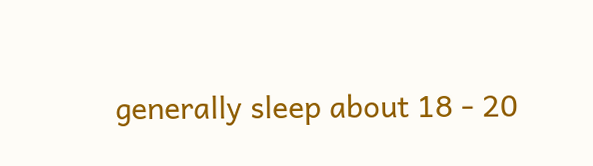generally sleep about 18 - 20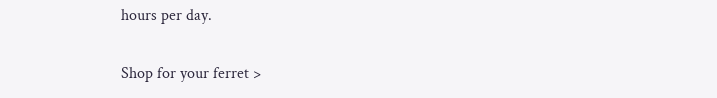hours per day.

Shop for your ferret >